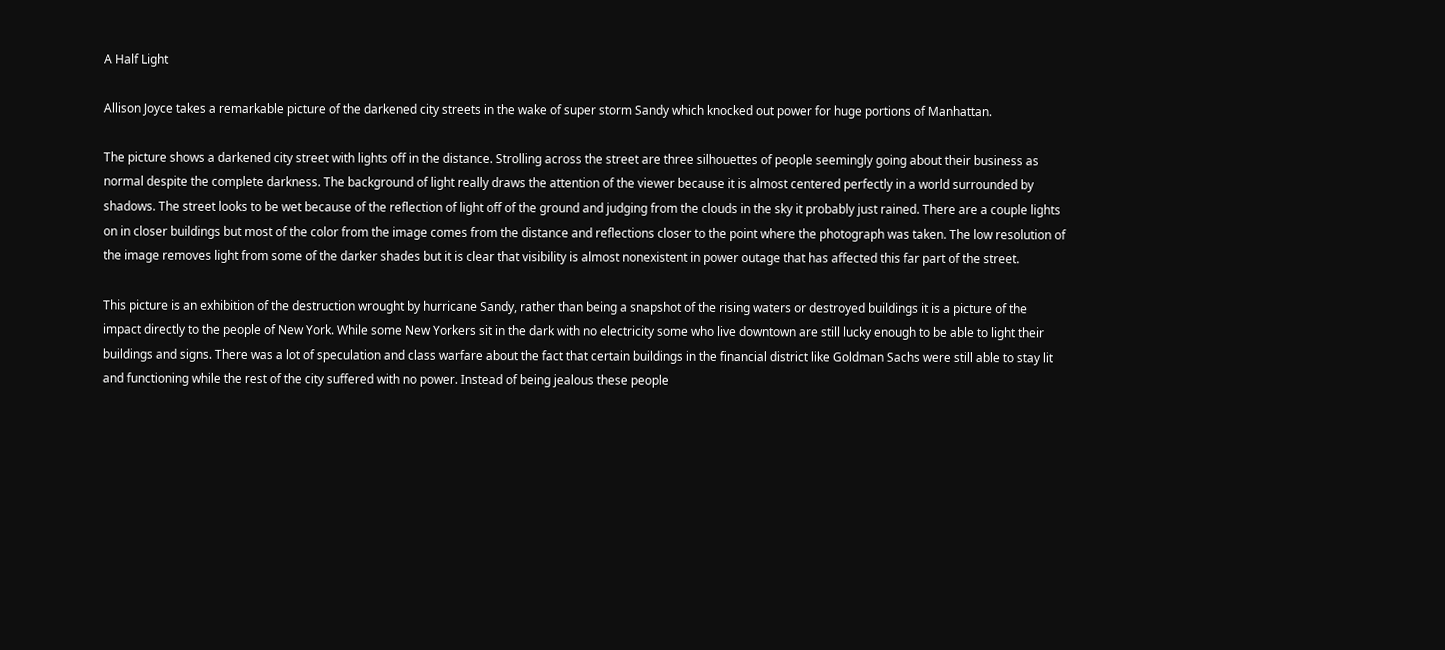A Half Light

Allison Joyce takes a remarkable picture of the darkened city streets in the wake of super storm Sandy which knocked out power for huge portions of Manhattan.

The picture shows a darkened city street with lights off in the distance. Strolling across the street are three silhouettes of people seemingly going about their business as normal despite the complete darkness. The background of light really draws the attention of the viewer because it is almost centered perfectly in a world surrounded by shadows. The street looks to be wet because of the reflection of light off of the ground and judging from the clouds in the sky it probably just rained. There are a couple lights on in closer buildings but most of the color from the image comes from the distance and reflections closer to the point where the photograph was taken. The low resolution of the image removes light from some of the darker shades but it is clear that visibility is almost nonexistent in power outage that has affected this far part of the street.

This picture is an exhibition of the destruction wrought by hurricane Sandy, rather than being a snapshot of the rising waters or destroyed buildings it is a picture of the impact directly to the people of New York. While some New Yorkers sit in the dark with no electricity some who live downtown are still lucky enough to be able to light their buildings and signs. There was a lot of speculation and class warfare about the fact that certain buildings in the financial district like Goldman Sachs were still able to stay lit and functioning while the rest of the city suffered with no power. Instead of being jealous these people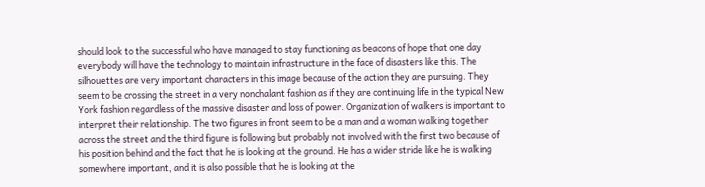should look to the successful who have managed to stay functioning as beacons of hope that one day everybody will have the technology to maintain infrastructure in the face of disasters like this. The silhouettes are very important characters in this image because of the action they are pursuing. They seem to be crossing the street in a very nonchalant fashion as if they are continuing life in the typical New York fashion regardless of the massive disaster and loss of power. Organization of walkers is important to interpret their relationship. The two figures in front seem to be a man and a woman walking together across the street and the third figure is following but probably not involved with the first two because of his position behind and the fact that he is looking at the ground. He has a wider stride like he is walking somewhere important, and it is also possible that he is looking at the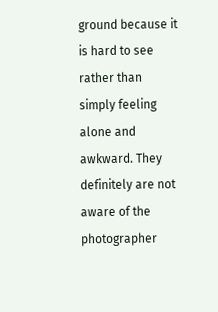ground because it is hard to see rather than simply feeling alone and awkward. They definitely are not aware of the photographer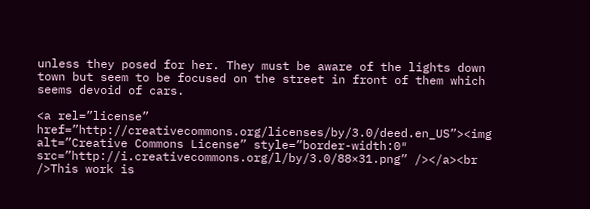unless they posed for her. They must be aware of the lights down town but seem to be focused on the street in front of them which seems devoid of cars.

<a rel=”license” href=”http://creativecommons.org/licenses/by/3.0/deed.en_US”><img alt=”Creative Commons License” style=”border-width:0″ src=”http://i.creativecommons.org/l/by/3.0/88×31.png” /></a><br />This work is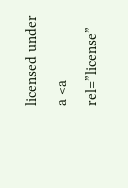licensed under a <a rel=”license”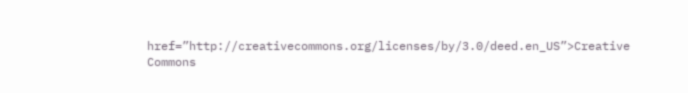href=”http://creativecommons.org/licenses/by/3.0/deed.en_US”>Creative Commons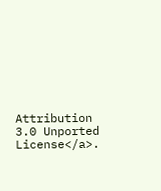Attribution 3.0 Unported License</a>.